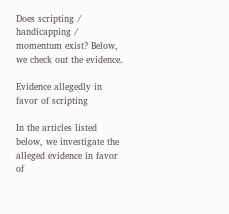Does scripting / handicapping / momentum exist? Below, we check out the evidence.

Evidence allegedly in favor of scripting

In the articles listed below, we investigate the alleged evidence in favor of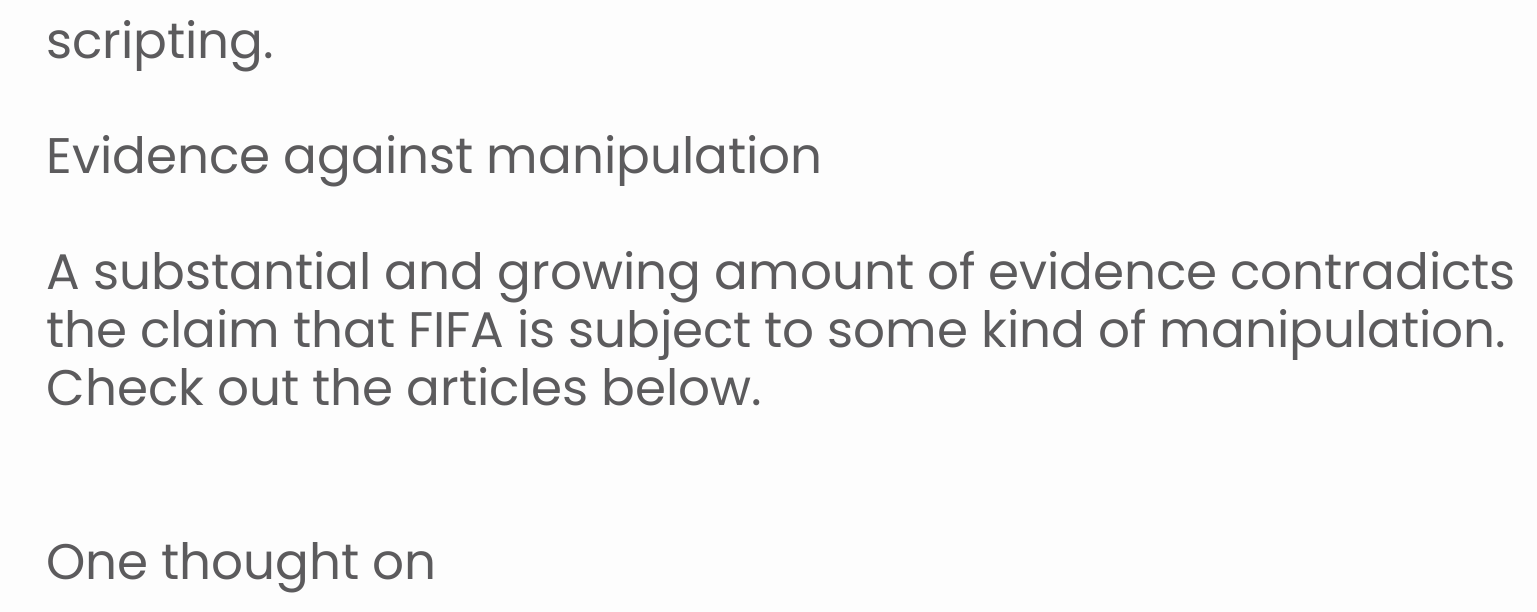scripting.

Evidence against manipulation

A substantial and growing amount of evidence contradicts the claim that FIFA is subject to some kind of manipulation. Check out the articles below.


One thought on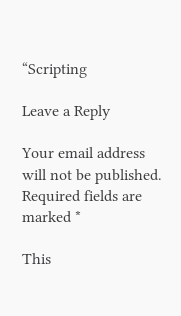“Scripting

Leave a Reply

Your email address will not be published. Required fields are marked *

This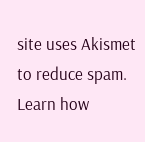site uses Akismet to reduce spam. Learn how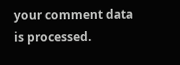your comment data is processed.